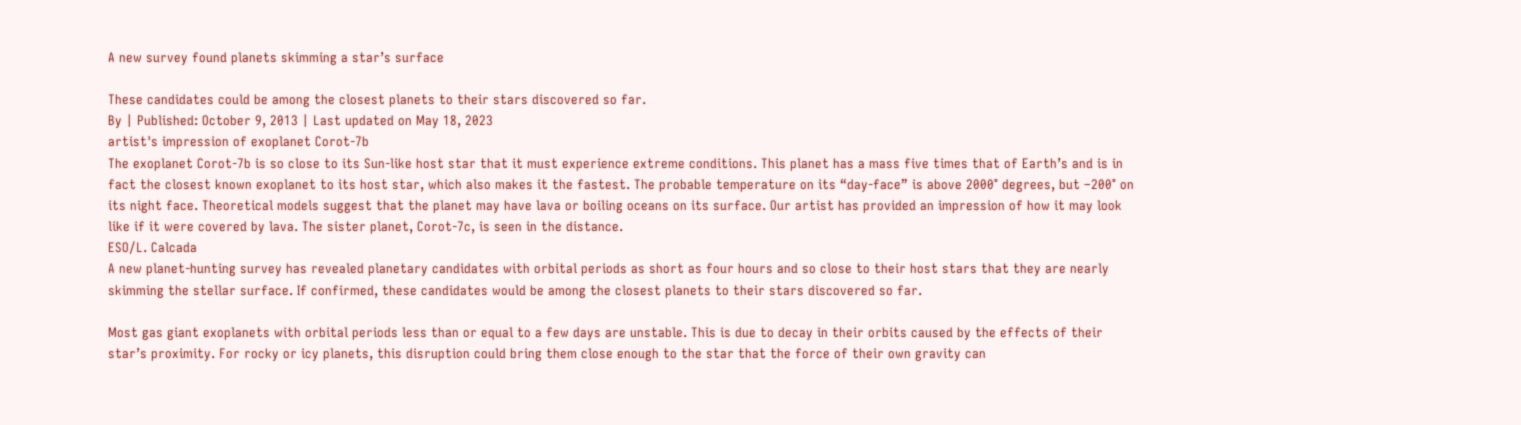A new survey found planets skimming a star’s surface

These candidates could be among the closest planets to their stars discovered so far.
By | Published: October 9, 2013 | Last updated on May 18, 2023
artist's impression of exoplanet Corot-7b
The exoplanet Corot-7b is so close to its Sun-like host star that it must experience extreme conditions. This planet has a mass five times that of Earth’s and is in fact the closest known exoplanet to its host star, which also makes it the fastest. The probable temperature on its “day-face” is above 2000° degrees, but –200° on its night face. Theoretical models suggest that the planet may have lava or boiling oceans on its surface. Our artist has provided an impression of how it may look like if it were covered by lava. The sister planet, Corot-7c, is seen in the distance.
ESO/L. Calcada
A new planet-hunting survey has revealed planetary candidates with orbital periods as short as four hours and so close to their host stars that they are nearly skimming the stellar surface. If confirmed, these candidates would be among the closest planets to their stars discovered so far.

Most gas giant exoplanets with orbital periods less than or equal to a few days are unstable. This is due to decay in their orbits caused by the effects of their star’s proximity. For rocky or icy planets, this disruption could bring them close enough to the star that the force of their own gravity can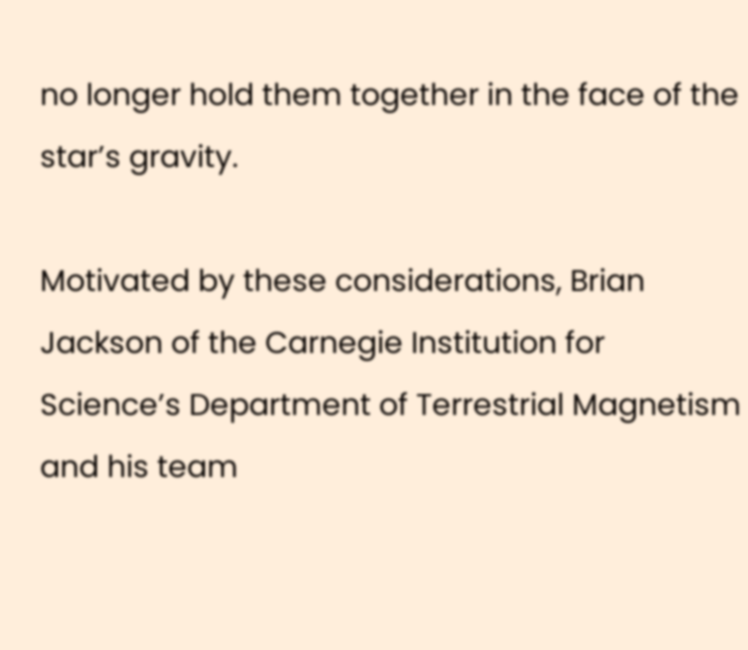no longer hold them together in the face of the star’s gravity.

Motivated by these considerations, Brian Jackson of the Carnegie Institution for Science’s Department of Terrestrial Magnetism and his team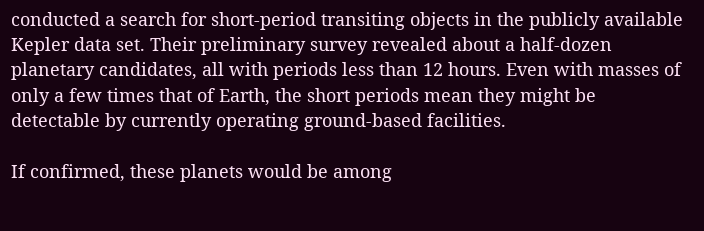conducted a search for short-period transiting objects in the publicly available Kepler data set. Their preliminary survey revealed about a half-dozen planetary candidates, all with periods less than 12 hours. Even with masses of only a few times that of Earth, the short periods mean they might be detectable by currently operating ground-based facilities.

If confirmed, these planets would be among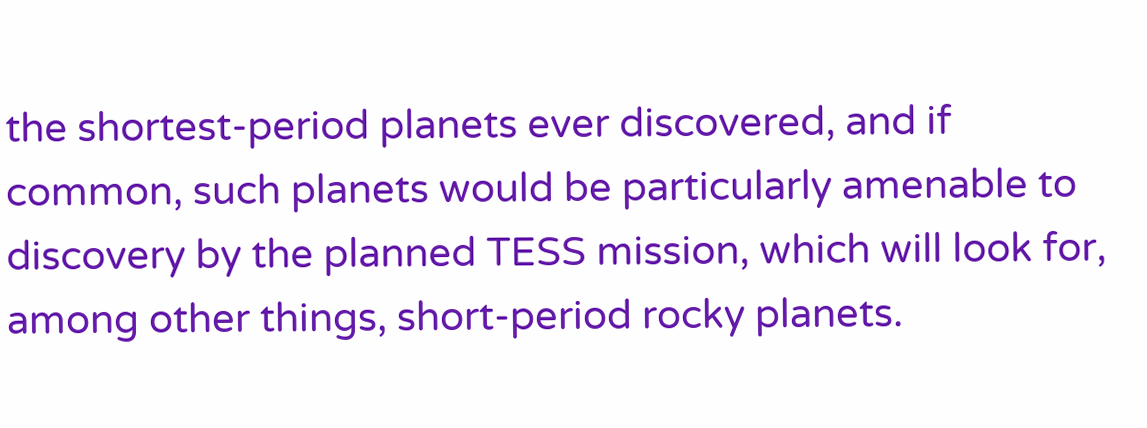the shortest-period planets ever discovered, and if common, such planets would be particularly amenable to discovery by the planned TESS mission, which will look for, among other things, short-period rocky planets.